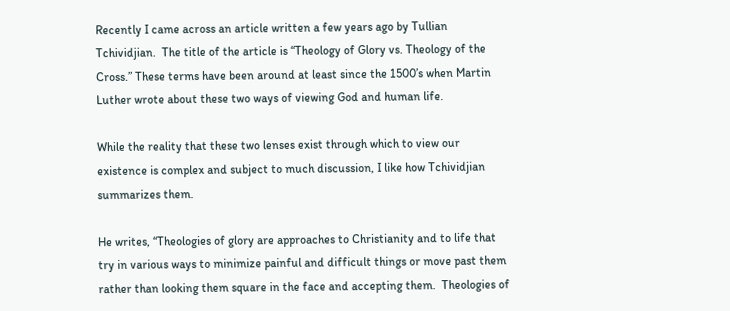Recently I came across an article written a few years ago by Tullian Tchividjian.  The title of the article is “Theology of Glory vs. Theology of the Cross.” These terms have been around at least since the 1500’s when Martin Luther wrote about these two ways of viewing God and human life.

While the reality that these two lenses exist through which to view our existence is complex and subject to much discussion, I like how Tchividjian summarizes them.

He writes, “Theologies of glory are approaches to Christianity and to life that try in various ways to minimize painful and difficult things or move past them rather than looking them square in the face and accepting them.  Theologies of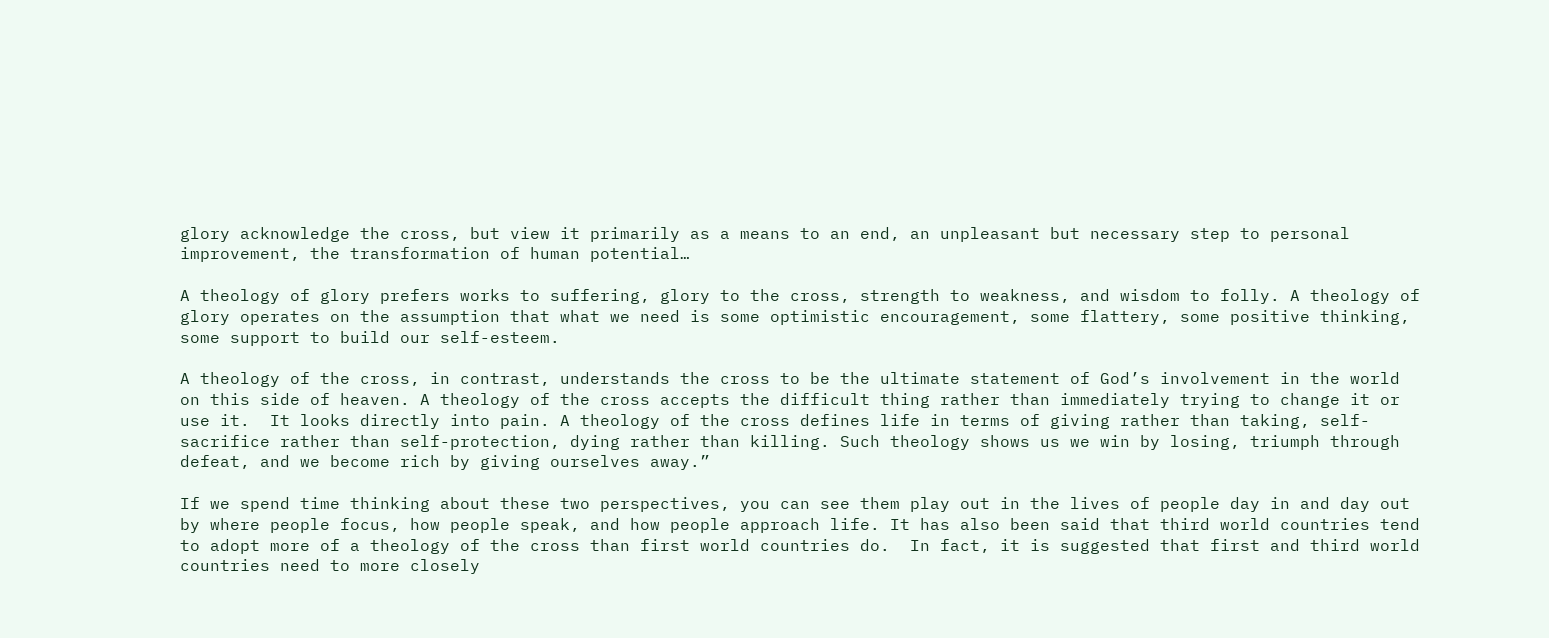glory acknowledge the cross, but view it primarily as a means to an end, an unpleasant but necessary step to personal improvement, the transformation of human potential…

A theology of glory prefers works to suffering, glory to the cross, strength to weakness, and wisdom to folly. A theology of glory operates on the assumption that what we need is some optimistic encouragement, some flattery, some positive thinking, some support to build our self-esteem.

A theology of the cross, in contrast, understands the cross to be the ultimate statement of God’s involvement in the world on this side of heaven. A theology of the cross accepts the difficult thing rather than immediately trying to change it or use it.  It looks directly into pain. A theology of the cross defines life in terms of giving rather than taking, self-sacrifice rather than self-protection, dying rather than killing. Such theology shows us we win by losing, triumph through defeat, and we become rich by giving ourselves away.”

If we spend time thinking about these two perspectives, you can see them play out in the lives of people day in and day out by where people focus, how people speak, and how people approach life. It has also been said that third world countries tend to adopt more of a theology of the cross than first world countries do.  In fact, it is suggested that first and third world countries need to more closely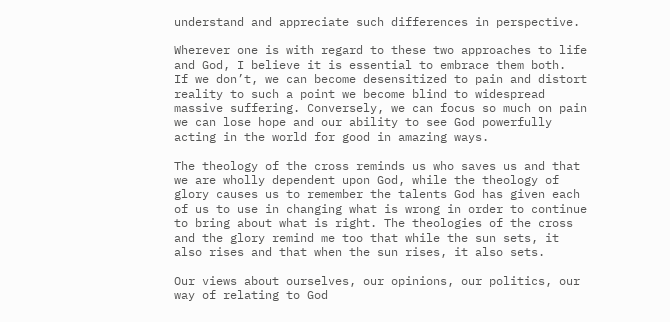understand and appreciate such differences in perspective.

Wherever one is with regard to these two approaches to life and God, I believe it is essential to embrace them both.  If we don’t, we can become desensitized to pain and distort reality to such a point we become blind to widespread massive suffering. Conversely, we can focus so much on pain we can lose hope and our ability to see God powerfully acting in the world for good in amazing ways.

The theology of the cross reminds us who saves us and that we are wholly dependent upon God, while the theology of glory causes us to remember the talents God has given each of us to use in changing what is wrong in order to continue to bring about what is right. The theologies of the cross and the glory remind me too that while the sun sets, it also rises and that when the sun rises, it also sets.

Our views about ourselves, our opinions, our politics, our way of relating to God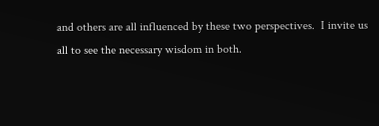and others are all influenced by these two perspectives.  I invite us all to see the necessary wisdom in both.